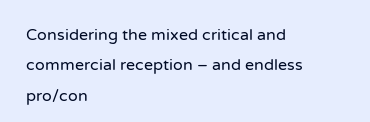Considering the mixed critical and commercial reception – and endless pro/con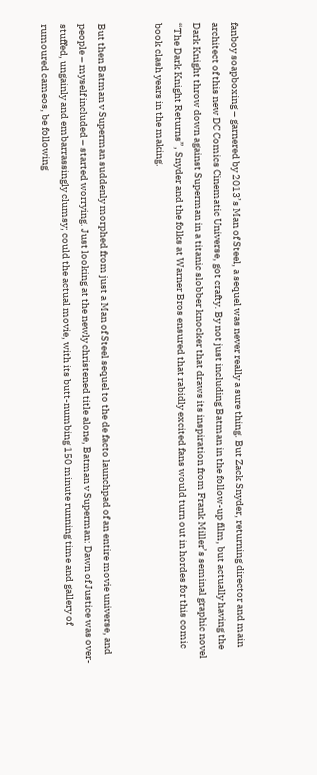fanboy soapboxing – garnered by 2013’s Man of Steel, a sequel was never really a sure thing. But Zack Snyder, returning director and main architect of this new DC Comics Cinematic Universe, got crafty. By not just including Batman in the follow-up film, but actually having the Dark Knight throw down against Superman in a titanic slobber knocker that draws its inspiration from Frank Miller’s seminal graphic novel “The Dark Knight Returns”, Snyder and the folks at Warner Bros ensured that rabidly excited fans would turn out in hordes for this comic book clash years in the making.


But then Batman v Superman suddenly morphed from just a Man of Steel sequel to the de facto launchpad of an entire movie universe, and people – myself included – started worrying. Just looking at the newly christened title alone, Batman v Superman: Dawn of Justice was over-stuffed, ungainly and embarrassingly clumsy; could the actual movie, with its butt-numbing 150 minute running time and gallery of rumoured cameos, be following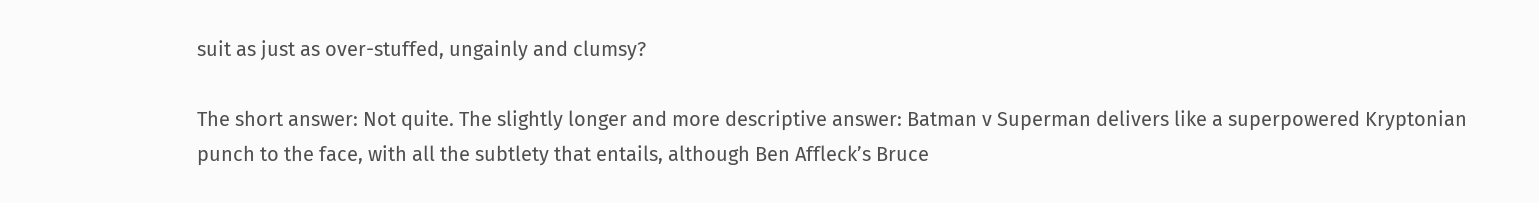suit as just as over-stuffed, ungainly and clumsy?

The short answer: Not quite. The slightly longer and more descriptive answer: Batman v Superman delivers like a superpowered Kryptonian punch to the face, with all the subtlety that entails, although Ben Affleck’s Bruce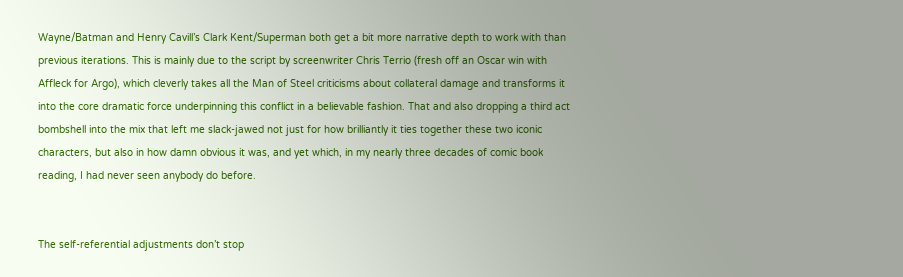Wayne/Batman and Henry Cavill’s Clark Kent/Superman both get a bit more narrative depth to work with than previous iterations. This is mainly due to the script by screenwriter Chris Terrio (fresh off an Oscar win with Affleck for Argo), which cleverly takes all the Man of Steel criticisms about collateral damage and transforms it into the core dramatic force underpinning this conflict in a believable fashion. That and also dropping a third act bombshell into the mix that left me slack-jawed not just for how brilliantly it ties together these two iconic characters, but also in how damn obvious it was, and yet which, in my nearly three decades of comic book reading, I had never seen anybody do before.


The self-referential adjustments don’t stop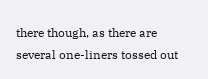there though, as there are several one-liners tossed out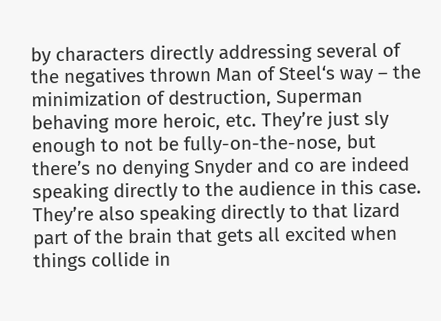by characters directly addressing several of the negatives thrown Man of Steel‘s way – the minimization of destruction, Superman behaving more heroic, etc. They’re just sly enough to not be fully-on-the-nose, but there’s no denying Snyder and co are indeed speaking directly to the audience in this case. They’re also speaking directly to that lizard part of the brain that gets all excited when things collide in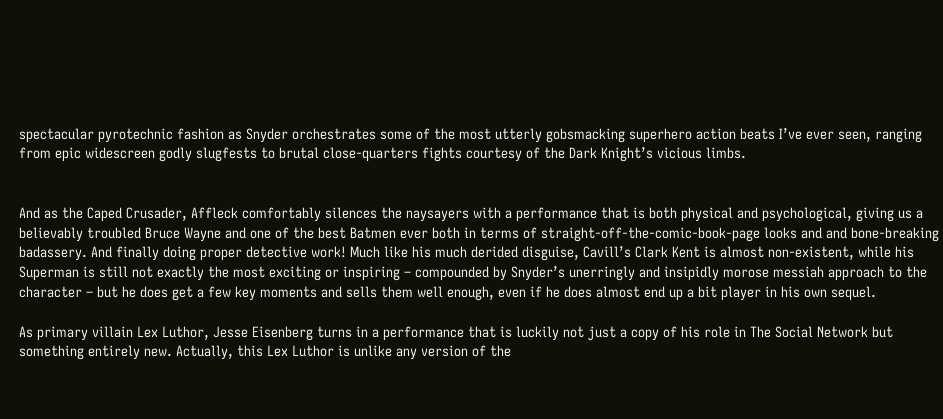spectacular pyrotechnic fashion as Snyder orchestrates some of the most utterly gobsmacking superhero action beats I’ve ever seen, ranging from epic widescreen godly slugfests to brutal close-quarters fights courtesy of the Dark Knight’s vicious limbs.


And as the Caped Crusader, Affleck comfortably silences the naysayers with a performance that is both physical and psychological, giving us a believably troubled Bruce Wayne and one of the best Batmen ever both in terms of straight-off-the-comic-book-page looks and and bone-breaking badassery. And finally doing proper detective work! Much like his much derided disguise, Cavill’s Clark Kent is almost non-existent, while his Superman is still not exactly the most exciting or inspiring – compounded by Snyder’s unerringly and insipidly morose messiah approach to the character – but he does get a few key moments and sells them well enough, even if he does almost end up a bit player in his own sequel.

As primary villain Lex Luthor, Jesse Eisenberg turns in a performance that is luckily not just a copy of his role in The Social Network but something entirely new. Actually, this Lex Luthor is unlike any version of the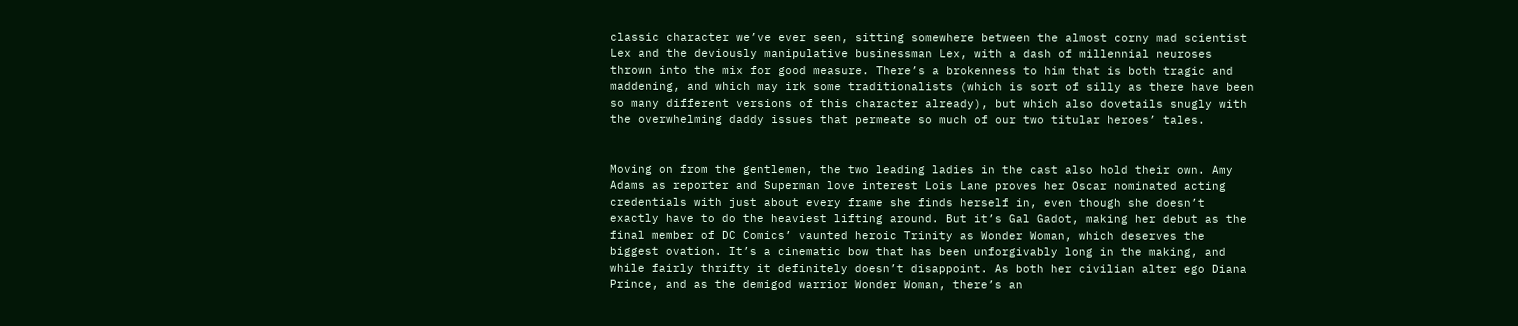classic character we’ve ever seen, sitting somewhere between the almost corny mad scientist Lex and the deviously manipulative businessman Lex, with a dash of millennial neuroses thrown into the mix for good measure. There’s a brokenness to him that is both tragic and maddening, and which may irk some traditionalists (which is sort of silly as there have been so many different versions of this character already), but which also dovetails snugly with the overwhelming daddy issues that permeate so much of our two titular heroes’ tales.


Moving on from the gentlemen, the two leading ladies in the cast also hold their own. Amy Adams as reporter and Superman love interest Lois Lane proves her Oscar nominated acting credentials with just about every frame she finds herself in, even though she doesn’t exactly have to do the heaviest lifting around. But it’s Gal Gadot, making her debut as the final member of DC Comics’ vaunted heroic Trinity as Wonder Woman, which deserves the biggest ovation. It’s a cinematic bow that has been unforgivably long in the making, and while fairly thrifty it definitely doesn’t disappoint. As both her civilian alter ego Diana Prince, and as the demigod warrior Wonder Woman, there’s an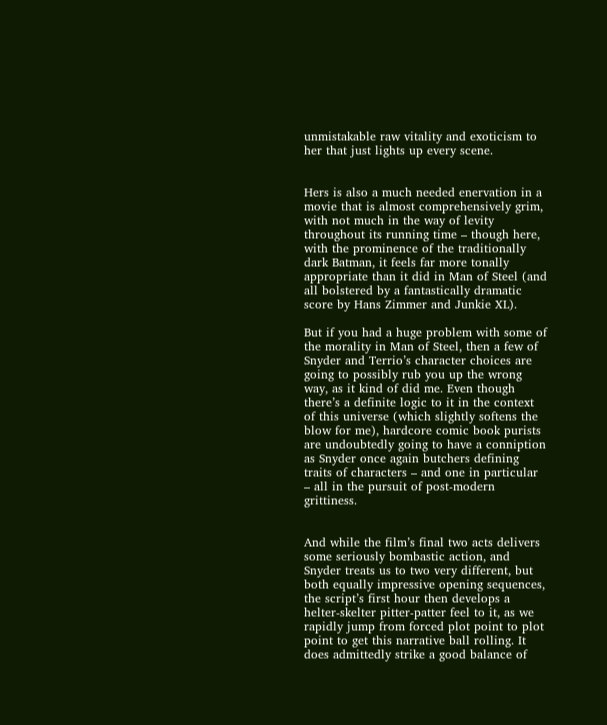unmistakable raw vitality and exoticism to her that just lights up every scene.


Hers is also a much needed enervation in a movie that is almost comprehensively grim, with not much in the way of levity throughout its running time – though here, with the prominence of the traditionally dark Batman, it feels far more tonally appropriate than it did in Man of Steel (and all bolstered by a fantastically dramatic score by Hans Zimmer and Junkie XL).

But if you had a huge problem with some of the morality in Man of Steel, then a few of Snyder and Terrio’s character choices are going to possibly rub you up the wrong way, as it kind of did me. Even though there’s a definite logic to it in the context of this universe (which slightly softens the blow for me), hardcore comic book purists are undoubtedly going to have a conniption as Snyder once again butchers defining traits of characters – and one in particular – all in the pursuit of post-modern grittiness.


And while the film’s final two acts delivers some seriously bombastic action, and Snyder treats us to two very different, but both equally impressive opening sequences, the script’s first hour then develops a helter-skelter pitter-patter feel to it, as we rapidly jump from forced plot point to plot point to get this narrative ball rolling. It does admittedly strike a good balance of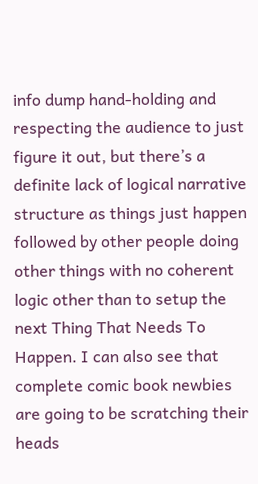info dump hand-holding and respecting the audience to just figure it out, but there’s a definite lack of logical narrative structure as things just happen followed by other people doing other things with no coherent logic other than to setup the next Thing That Needs To Happen. I can also see that complete comic book newbies are going to be scratching their heads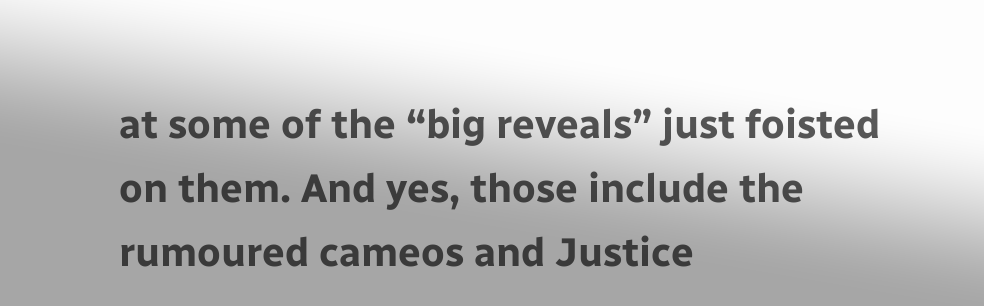at some of the “big reveals” just foisted on them. And yes, those include the rumoured cameos and Justice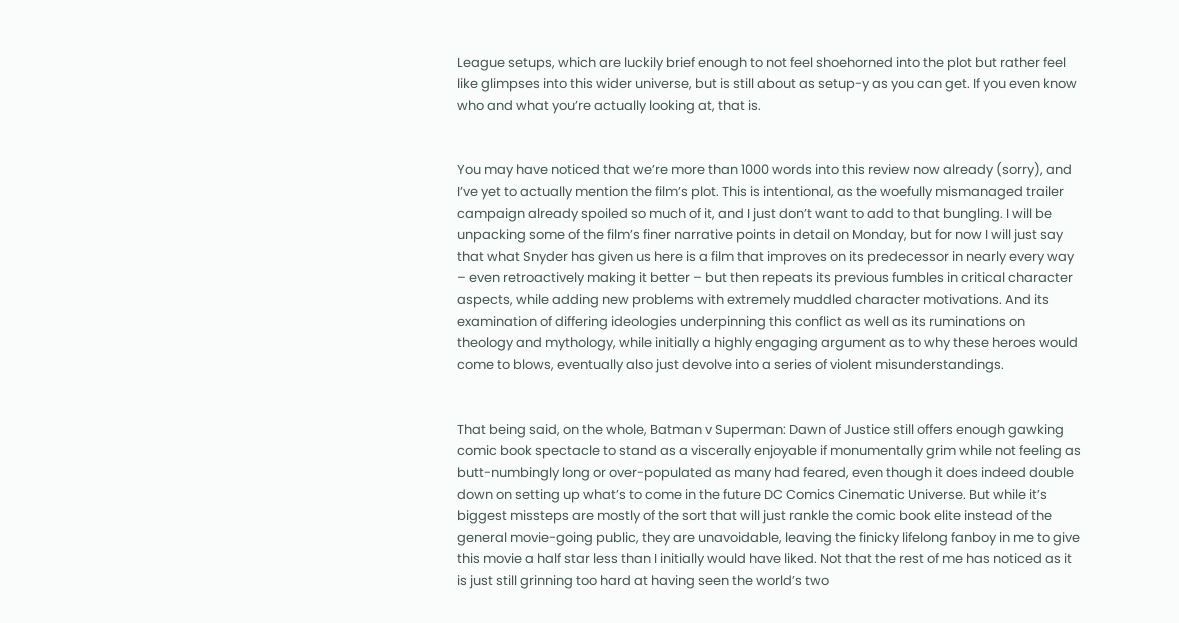League setups, which are luckily brief enough to not feel shoehorned into the plot but rather feel like glimpses into this wider universe, but is still about as setup-y as you can get. If you even know who and what you’re actually looking at, that is.


You may have noticed that we’re more than 1000 words into this review now already (sorry), and I’ve yet to actually mention the film’s plot. This is intentional, as the woefully mismanaged trailer campaign already spoiled so much of it, and I just don’t want to add to that bungling. I will be unpacking some of the film’s finer narrative points in detail on Monday, but for now I will just say that what Snyder has given us here is a film that improves on its predecessor in nearly every way – even retroactively making it better – but then repeats its previous fumbles in critical character aspects, while adding new problems with extremely muddled character motivations. And its examination of differing ideologies underpinning this conflict as well as its ruminations on theology and mythology, while initially a highly engaging argument as to why these heroes would come to blows, eventually also just devolve into a series of violent misunderstandings.


That being said, on the whole, Batman v Superman: Dawn of Justice still offers enough gawking comic book spectacle to stand as a viscerally enjoyable if monumentally grim while not feeling as butt-numbingly long or over-populated as many had feared, even though it does indeed double down on setting up what’s to come in the future DC Comics Cinematic Universe. But while it’s biggest missteps are mostly of the sort that will just rankle the comic book elite instead of the general movie-going public, they are unavoidable, leaving the finicky lifelong fanboy in me to give this movie a half star less than I initially would have liked. Not that the rest of me has noticed as it is just still grinning too hard at having seen the world’s two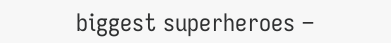biggest superheroes –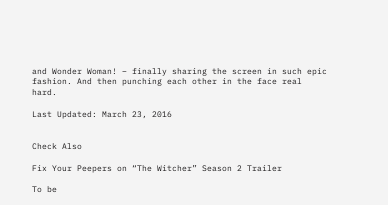and Wonder Woman! – finally sharing the screen in such epic fashion. And then punching each other in the face real hard.

Last Updated: March 23, 2016


Check Also

Fix Your Peepers on “The Witcher” Season 2 Trailer

To be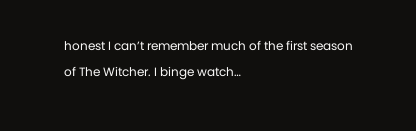honest I can’t remember much of the first season of The Witcher. I binge watch…